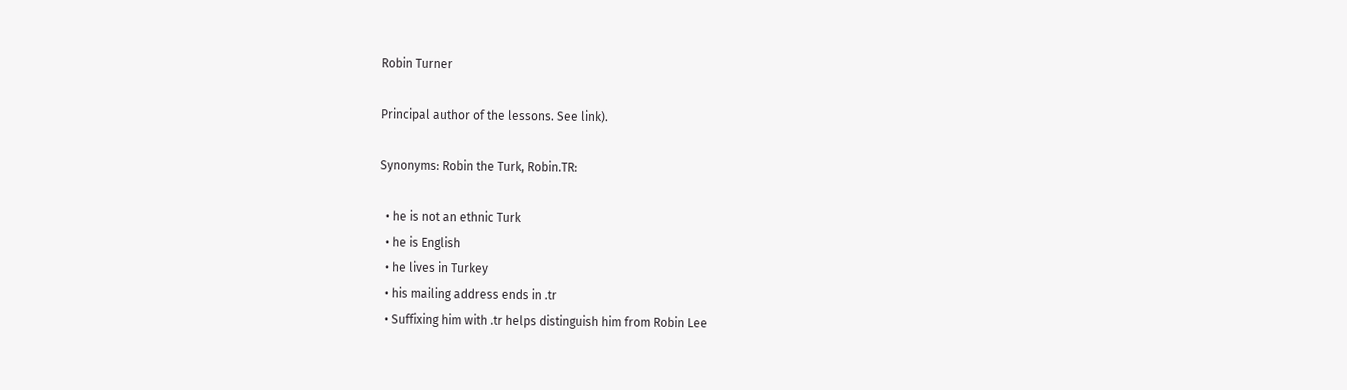Robin Turner

Principal author of the lessons. See link).

Synonyms: Robin the Turk, Robin.TR:

  • he is not an ethnic Turk
  • he is English
  • he lives in Turkey
  • his mailing address ends in .tr
  • Suffixing him with .tr helps distinguish him from Robin Lee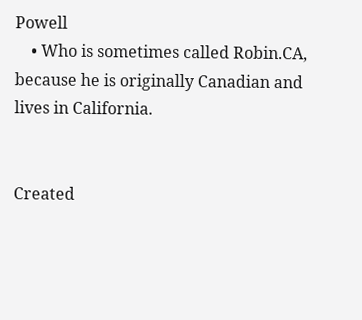Powell
    • Who is sometimes called Robin.CA, because he is originally Canadian and lives in California.


Created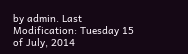by admin. Last Modification: Tuesday 15 of July, 2014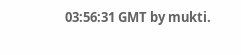03:56:31 GMT by mukti.